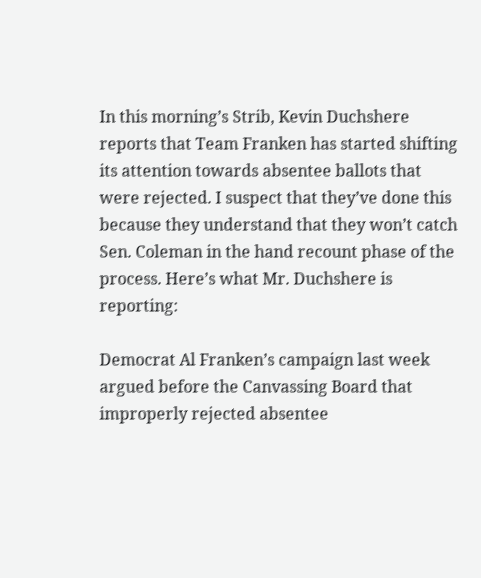In this morning’s Strib, Kevin Duchshere reports that Team Franken has started shifting its attention towards absentee ballots that were rejected. I suspect that they’ve done this because they understand that they won’t catch Sen. Coleman in the hand recount phase of the process. Here’s what Mr. Duchshere is reporting:

Democrat Al Franken’s campaign last week argued before the Canvassing Board that improperly rejected absentee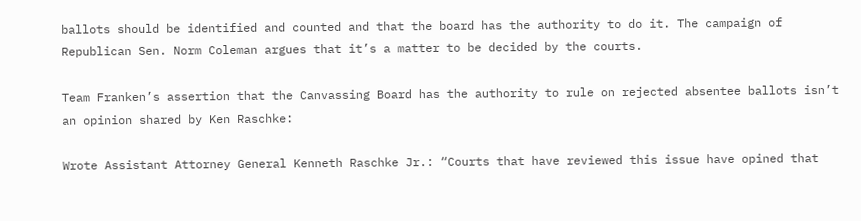ballots should be identified and counted and that the board has the authority to do it. The campaign of Republican Sen. Norm Coleman argues that it’s a matter to be decided by the courts.

Team Franken’s assertion that the Canvassing Board has the authority to rule on rejected absentee ballots isn’t an opinion shared by Ken Raschke:

Wrote Assistant Attorney General Kenneth Raschke Jr.: “Courts that have reviewed this issue have opined that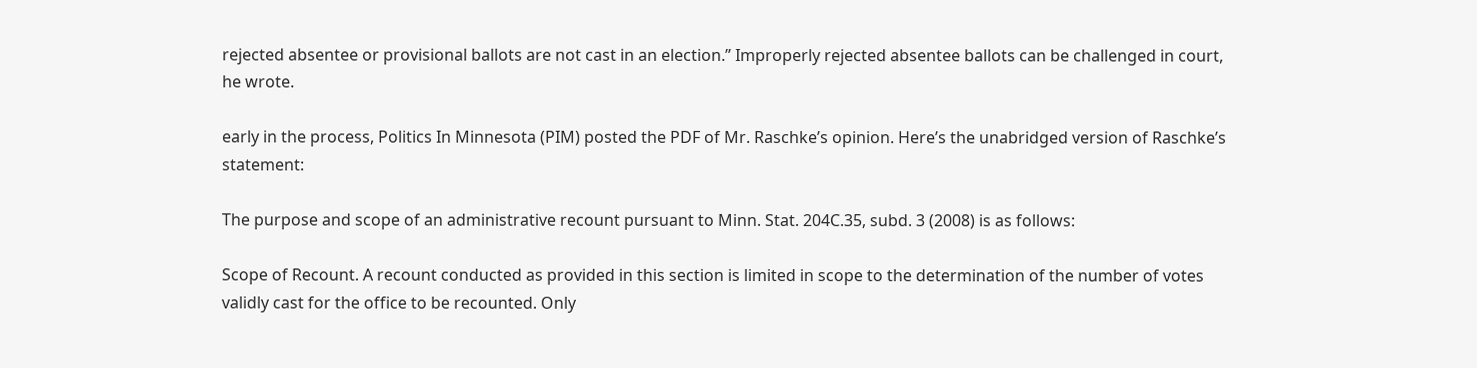rejected absentee or provisional ballots are not cast in an election.” Improperly rejected absentee ballots can be challenged in court, he wrote.

early in the process, Politics In Minnesota (PIM) posted the PDF of Mr. Raschke’s opinion. Here’s the unabridged version of Raschke’s statement:

The purpose and scope of an administrative recount pursuant to Minn. Stat. 204C.35, subd. 3 (2008) is as follows:

Scope of Recount. A recount conducted as provided in this section is limited in scope to the determination of the number of votes validly cast for the office to be recounted. Only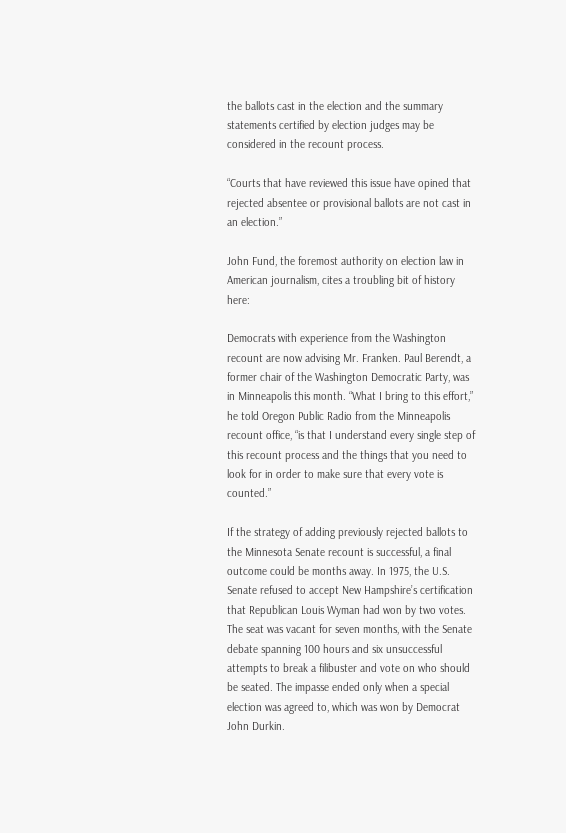the ballots cast in the election and the summary statements certified by election judges may be considered in the recount process.

“Courts that have reviewed this issue have opined that rejected absentee or provisional ballots are not cast in an election.”

John Fund, the foremost authority on election law in American journalism, cites a troubling bit of history here:

Democrats with experience from the Washington recount are now advising Mr. Franken. Paul Berendt, a former chair of the Washington Democratic Party, was in Minneapolis this month. “What I bring to this effort,” he told Oregon Public Radio from the Minneapolis recount office, “is that I understand every single step of this recount process and the things that you need to look for in order to make sure that every vote is counted.”

If the strategy of adding previously rejected ballots to the Minnesota Senate recount is successful, a final outcome could be months away. In 1975, the U.S. Senate refused to accept New Hampshire’s certification that Republican Louis Wyman had won by two votes. The seat was vacant for seven months, with the Senate debate spanning 100 hours and six unsuccessful attempts to break a filibuster and vote on who should be seated. The impasse ended only when a special election was agreed to, which was won by Democrat John Durkin.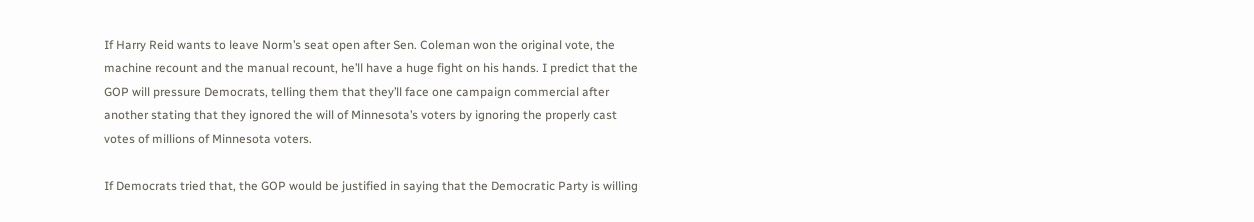If Harry Reid wants to leave Norm’s seat open after Sen. Coleman won the original vote, the machine recount and the manual recount, he’ll have a huge fight on his hands. I predict that the GOP will pressure Democrats, telling them that they’ll face one campaign commercial after another stating that they ignored the will of Minnesota’s voters by ignoring the properly cast votes of millions of Minnesota voters.

If Democrats tried that, the GOP would be justified in saying that the Democratic Party is willing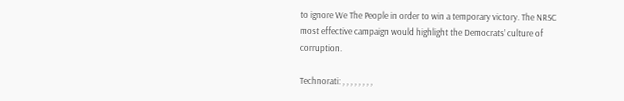to ignore We The People in order to win a temporary victory. The NRSC most effective campaign would highlight the Democrats’ culture of corruption.

Technorati: , , , , , , , ,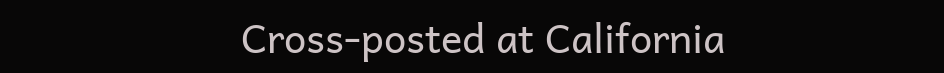Cross-posted at California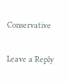Conservative

Leave a Reply